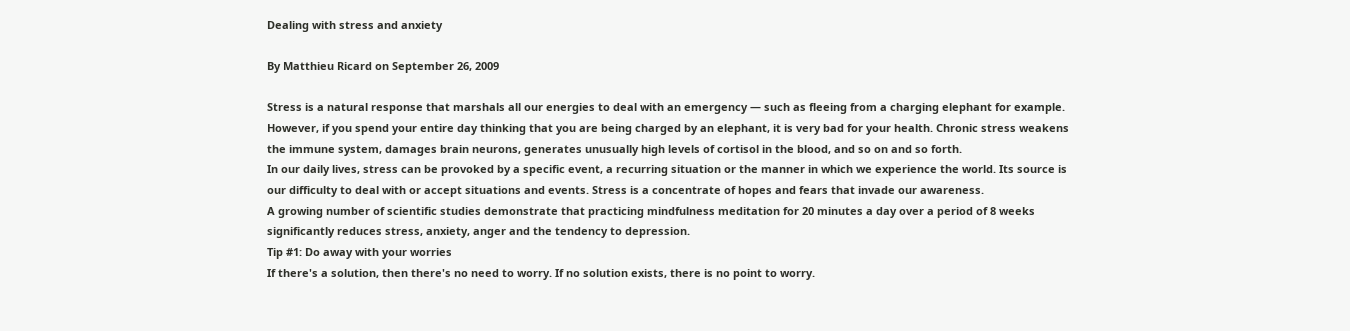Dealing with stress and anxiety

By Matthieu Ricard on September 26, 2009

Stress is a natural response that marshals all our energies to deal with an emergency — such as fleeing from a charging elephant for example. However, if you spend your entire day thinking that you are being charged by an elephant, it is very bad for your health. Chronic stress weakens the immune system, damages brain neurons, generates unusually high levels of cortisol in the blood, and so on and so forth.
In our daily lives, stress can be provoked by a specific event, a recurring situation or the manner in which we experience the world. Its source is our difficulty to deal with or accept situations and events. Stress is a concentrate of hopes and fears that invade our awareness.
A growing number of scientific studies demonstrate that practicing mindfulness meditation for 20 minutes a day over a period of 8 weeks significantly reduces stress, anxiety, anger and the tendency to depression.
Tip #1: Do away with your worries
If there's a solution, then there's no need to worry. If no solution exists, there is no point to worry.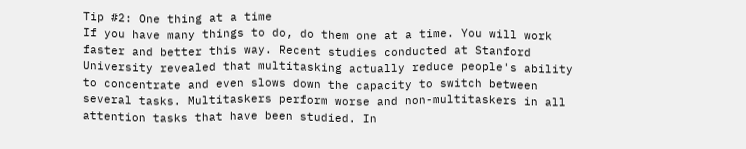Tip #2: One thing at a time
If you have many things to do, do them one at a time. You will work faster and better this way. Recent studies conducted at Stanford University revealed that multitasking actually reduce people's ability to concentrate and even slows down the capacity to switch between several tasks. Multitaskers perform worse and non-multitaskers in all attention tasks that have been studied. In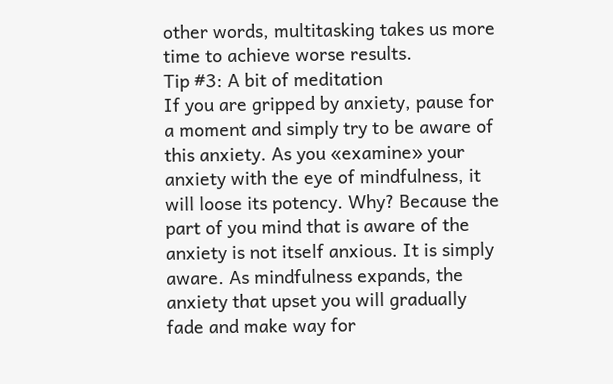other words, multitasking takes us more time to achieve worse results.
Tip #3: A bit of meditation
If you are gripped by anxiety, pause for a moment and simply try to be aware of this anxiety. As you «examine» your anxiety with the eye of mindfulness, it will loose its potency. Why? Because the part of you mind that is aware of the anxiety is not itself anxious. It is simply aware. As mindfulness expands, the anxiety that upset you will gradually fade and make way for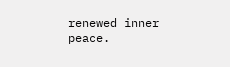renewed inner peace.